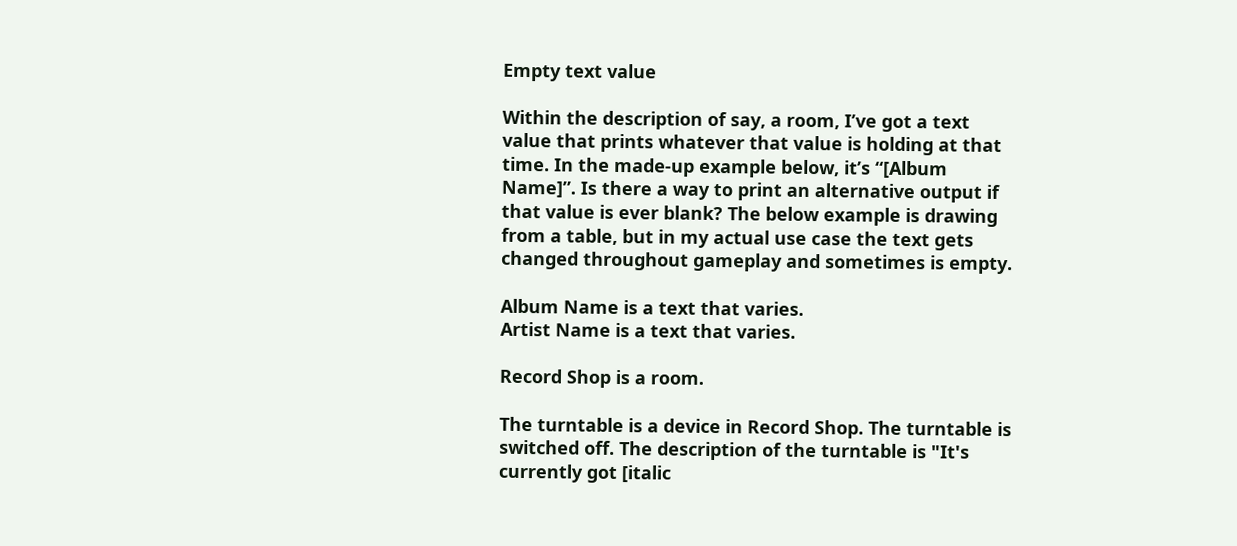Empty text value

Within the description of say, a room, I’ve got a text value that prints whatever that value is holding at that time. In the made-up example below, it’s “[Album Name]”. Is there a way to print an alternative output if that value is ever blank? The below example is drawing from a table, but in my actual use case the text gets changed throughout gameplay and sometimes is empty.

Album Name is a text that varies.
Artist Name is a text that varies.

Record Shop is a room.

The turntable is a device in Record Shop. The turntable is switched off. The description of the turntable is "It's currently got [italic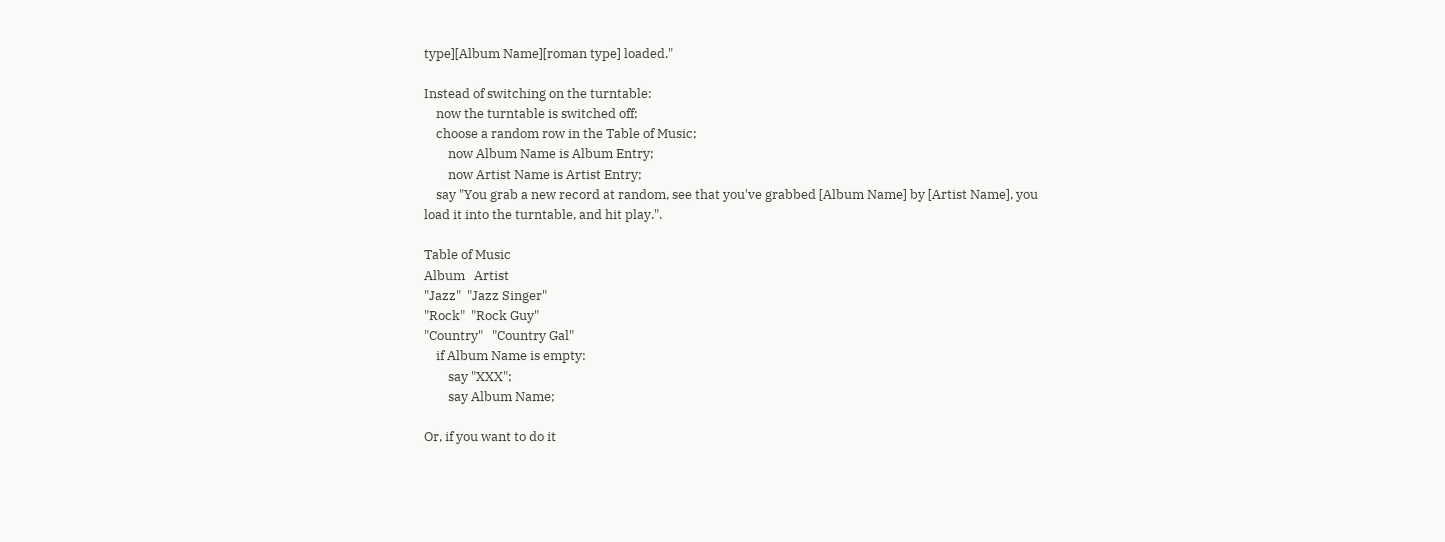type][Album Name][roman type] loaded."

Instead of switching on the turntable:
    now the turntable is switched off;
    choose a random row in the Table of Music;
        now Album Name is Album Entry;
        now Artist Name is Artist Entry;
    say "You grab a new record at random, see that you've grabbed [Album Name] by [Artist Name], you load it into the turntable, and hit play.".

Table of Music
Album   Artist
"Jazz"  "Jazz Singer"
"Rock"  "Rock Guy"
"Country"   "Country Gal"
    if Album Name is empty:
        say "XXX";
        say Album Name;

Or, if you want to do it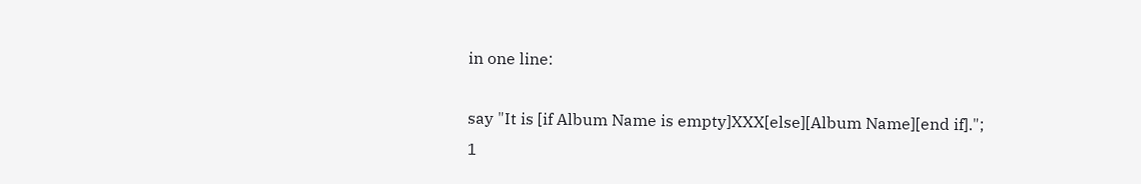in one line:

say "It is [if Album Name is empty]XXX[else][Album Name][end if].";
1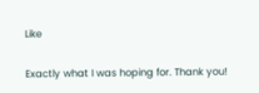Like

Exactly what I was hoping for. Thank you!